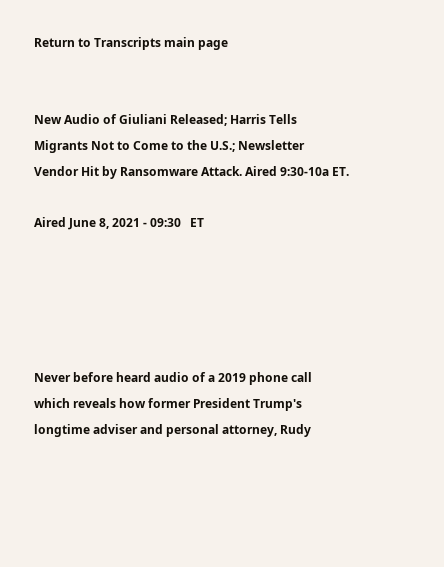Return to Transcripts main page


New Audio of Giuliani Released; Harris Tells Migrants Not to Come to the U.S.; Newsletter Vendor Hit by Ransomware Attack. Aired 9:30-10a ET.

Aired June 8, 2021 - 09:30   ET





Never before heard audio of a 2019 phone call which reveals how former President Trump's longtime adviser and personal attorney, Rudy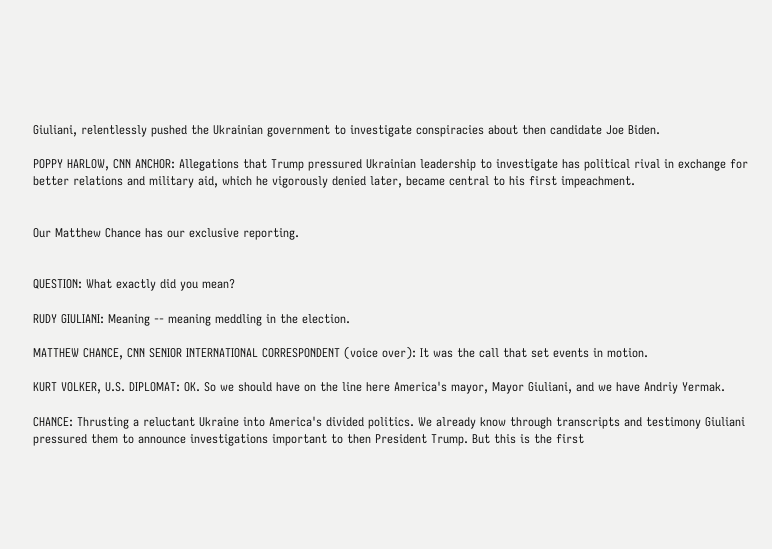Giuliani, relentlessly pushed the Ukrainian government to investigate conspiracies about then candidate Joe Biden.

POPPY HARLOW, CNN ANCHOR: Allegations that Trump pressured Ukrainian leadership to investigate has political rival in exchange for better relations and military aid, which he vigorously denied later, became central to his first impeachment.


Our Matthew Chance has our exclusive reporting.


QUESTION: What exactly did you mean?

RUDY GIULIANI: Meaning -- meaning meddling in the election.

MATTHEW CHANCE, CNN SENIOR INTERNATIONAL CORRESPONDENT (voice over): It was the call that set events in motion.

KURT VOLKER, U.S. DIPLOMAT: OK. So we should have on the line here America's mayor, Mayor Giuliani, and we have Andriy Yermak.

CHANCE: Thrusting a reluctant Ukraine into America's divided politics. We already know through transcripts and testimony Giuliani pressured them to announce investigations important to then President Trump. But this is the first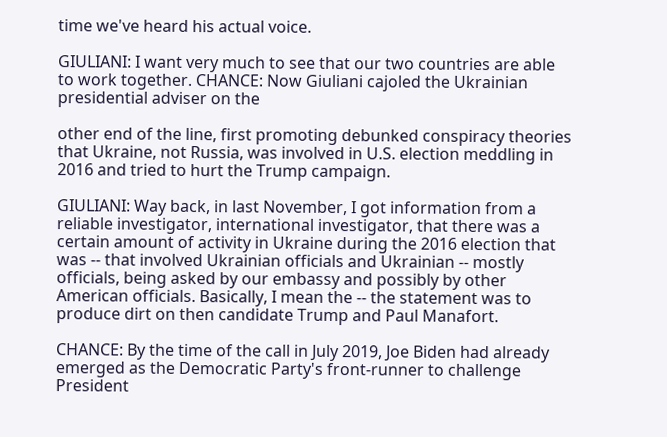time we've heard his actual voice.

GIULIANI: I want very much to see that our two countries are able to work together. CHANCE: Now Giuliani cajoled the Ukrainian presidential adviser on the

other end of the line, first promoting debunked conspiracy theories that Ukraine, not Russia, was involved in U.S. election meddling in 2016 and tried to hurt the Trump campaign.

GIULIANI: Way back, in last November, I got information from a reliable investigator, international investigator, that there was a certain amount of activity in Ukraine during the 2016 election that was -- that involved Ukrainian officials and Ukrainian -- mostly officials, being asked by our embassy and possibly by other American officials. Basically, I mean the -- the statement was to produce dirt on then candidate Trump and Paul Manafort.

CHANCE: By the time of the call in July 2019, Joe Biden had already emerged as the Democratic Party's front-runner to challenge President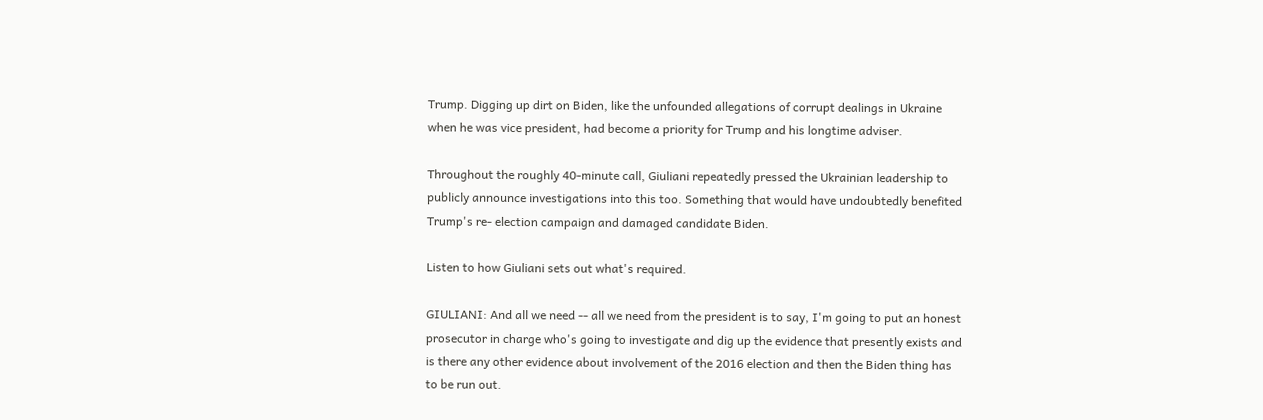Trump. Digging up dirt on Biden, like the unfounded allegations of corrupt dealings in Ukraine when he was vice president, had become a priority for Trump and his longtime adviser.

Throughout the roughly 40-minute call, Giuliani repeatedly pressed the Ukrainian leadership to publicly announce investigations into this too. Something that would have undoubtedly benefited Trump's re- election campaign and damaged candidate Biden.

Listen to how Giuliani sets out what's required.

GIULIANI: And all we need -- all we need from the president is to say, I'm going to put an honest prosecutor in charge who's going to investigate and dig up the evidence that presently exists and is there any other evidence about involvement of the 2016 election and then the Biden thing has to be run out.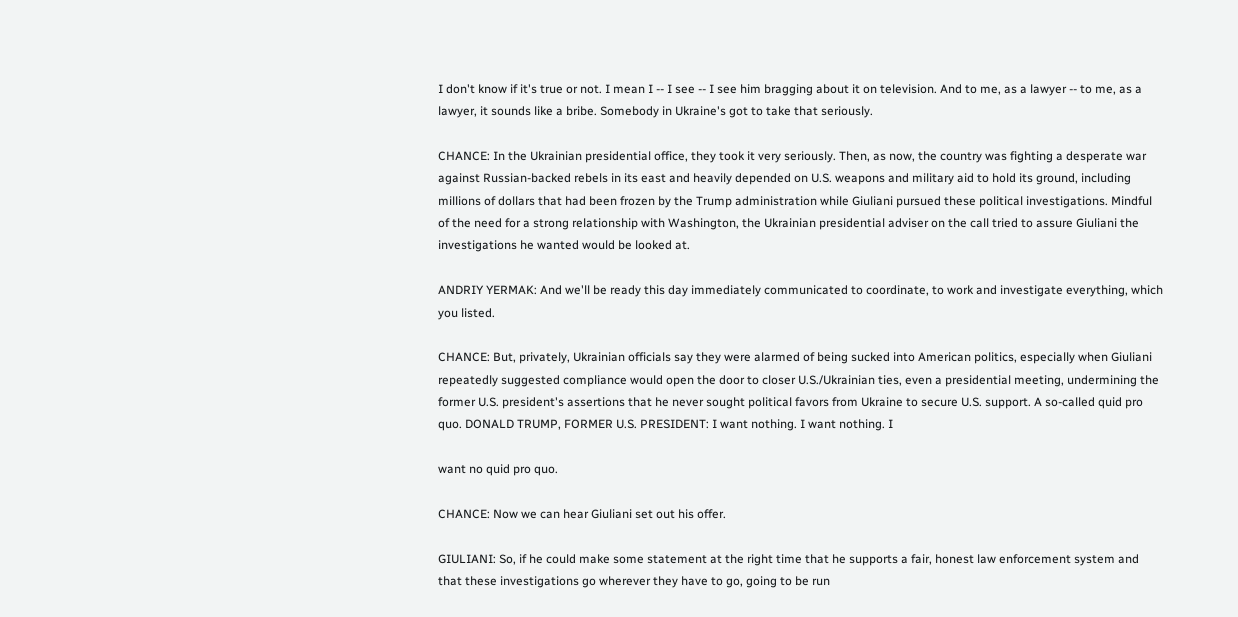I don't know if it's true or not. I mean I -- I see -- I see him bragging about it on television. And to me, as a lawyer -- to me, as a lawyer, it sounds like a bribe. Somebody in Ukraine's got to take that seriously.

CHANCE: In the Ukrainian presidential office, they took it very seriously. Then, as now, the country was fighting a desperate war against Russian-backed rebels in its east and heavily depended on U.S. weapons and military aid to hold its ground, including millions of dollars that had been frozen by the Trump administration while Giuliani pursued these political investigations. Mindful of the need for a strong relationship with Washington, the Ukrainian presidential adviser on the call tried to assure Giuliani the investigations he wanted would be looked at.

ANDRIY YERMAK: And we'll be ready this day immediately communicated to coordinate, to work and investigate everything, which you listed.

CHANCE: But, privately, Ukrainian officials say they were alarmed of being sucked into American politics, especially when Giuliani repeatedly suggested compliance would open the door to closer U.S./Ukrainian ties, even a presidential meeting, undermining the former U.S. president's assertions that he never sought political favors from Ukraine to secure U.S. support. A so-called quid pro quo. DONALD TRUMP, FORMER U.S. PRESIDENT: I want nothing. I want nothing. I

want no quid pro quo.

CHANCE: Now we can hear Giuliani set out his offer.

GIULIANI: So, if he could make some statement at the right time that he supports a fair, honest law enforcement system and that these investigations go wherever they have to go, going to be run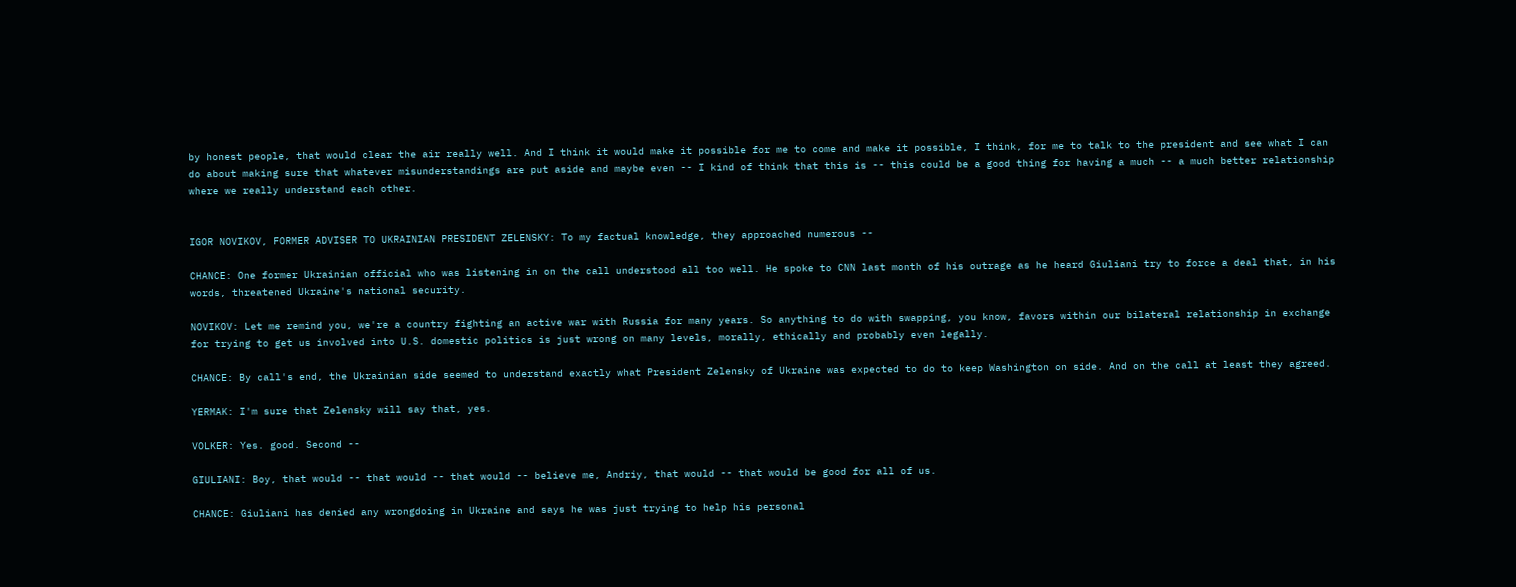by honest people, that would clear the air really well. And I think it would make it possible for me to come and make it possible, I think, for me to talk to the president and see what I can do about making sure that whatever misunderstandings are put aside and maybe even -- I kind of think that this is -- this could be a good thing for having a much -- a much better relationship where we really understand each other.


IGOR NOVIKOV, FORMER ADVISER TO UKRAINIAN PRESIDENT ZELENSKY: To my factual knowledge, they approached numerous --

CHANCE: One former Ukrainian official who was listening in on the call understood all too well. He spoke to CNN last month of his outrage as he heard Giuliani try to force a deal that, in his words, threatened Ukraine's national security.

NOVIKOV: Let me remind you, we're a country fighting an active war with Russia for many years. So anything to do with swapping, you know, favors within our bilateral relationship in exchange for trying to get us involved into U.S. domestic politics is just wrong on many levels, morally, ethically and probably even legally.

CHANCE: By call's end, the Ukrainian side seemed to understand exactly what President Zelensky of Ukraine was expected to do to keep Washington on side. And on the call at least they agreed.

YERMAK: I'm sure that Zelensky will say that, yes.

VOLKER: Yes. good. Second --

GIULIANI: Boy, that would -- that would -- that would -- believe me, Andriy, that would -- that would be good for all of us.

CHANCE: Giuliani has denied any wrongdoing in Ukraine and says he was just trying to help his personal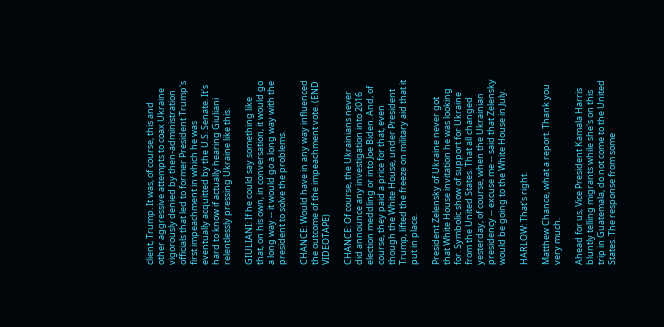client, Trump. It was, of course, this and other aggressive attempts to coax Ukraine vigorously denied by then-administration officials that led to former President Trump's first impeachment in which he was eventually acquitted by the U.S. Senate. It's hard to know if actually hearing Giuliani relentlessly pressing Ukraine like this.

GIULIANI: If he could say something like that, on his own, in conversation, it would go a long way -- it would go a long way with the president to solve the problems.

CHANCE: Would have in any way influenced the outcome of the impeachment vote. (END VIDEOTAPE)

CHANCE: Of course, the Ukrainians never did announce any investigation into 2016 election meddling or into Joe Biden. And, of course, they paid a price for that, even though the White House, under President Trump, lifted the freeze on military aid that it put in place.

President Zelensky of Ukraine never got that White House invitation he was looking for. Symbolic show of support for Ukraine from the United States. That all changed yesterday, of course, when the Ukrainian presidency -- excuse me -- said that Zelensky would be going to the White House in July.

HARLOW: That's right.

Matthew Chance, what a report. Thank you very much.

Ahead for us, Vice President Kamala Harris bluntly telling migrants while she's on this trip in Guatemala, do not come to the United States. The response from some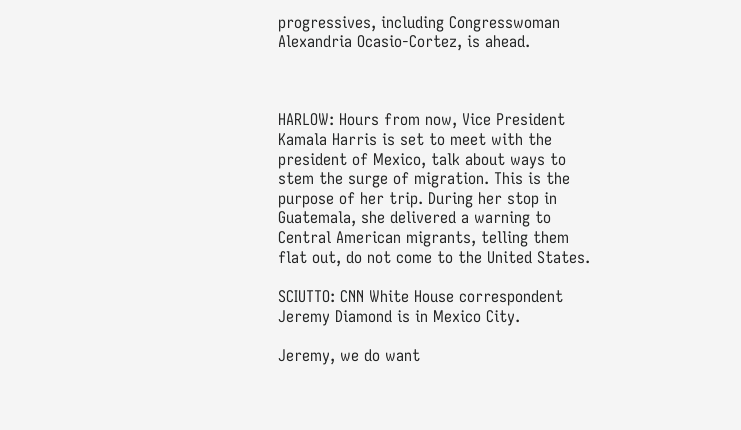progressives, including Congresswoman Alexandria Ocasio-Cortez, is ahead.



HARLOW: Hours from now, Vice President Kamala Harris is set to meet with the president of Mexico, talk about ways to stem the surge of migration. This is the purpose of her trip. During her stop in Guatemala, she delivered a warning to Central American migrants, telling them flat out, do not come to the United States.

SCIUTTO: CNN White House correspondent Jeremy Diamond is in Mexico City.

Jeremy, we do want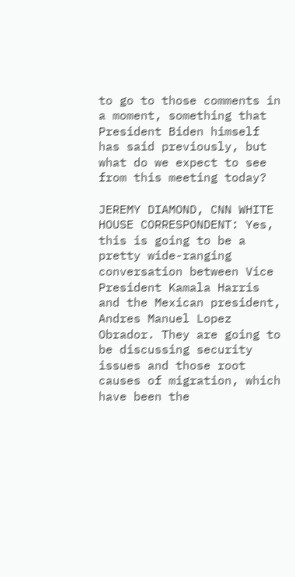to go to those comments in a moment, something that President Biden himself has said previously, but what do we expect to see from this meeting today?

JEREMY DIAMOND, CNN WHITE HOUSE CORRESPONDENT: Yes, this is going to be a pretty wide-ranging conversation between Vice President Kamala Harris and the Mexican president, Andres Manuel Lopez Obrador. They are going to be discussing security issues and those root causes of migration, which have been the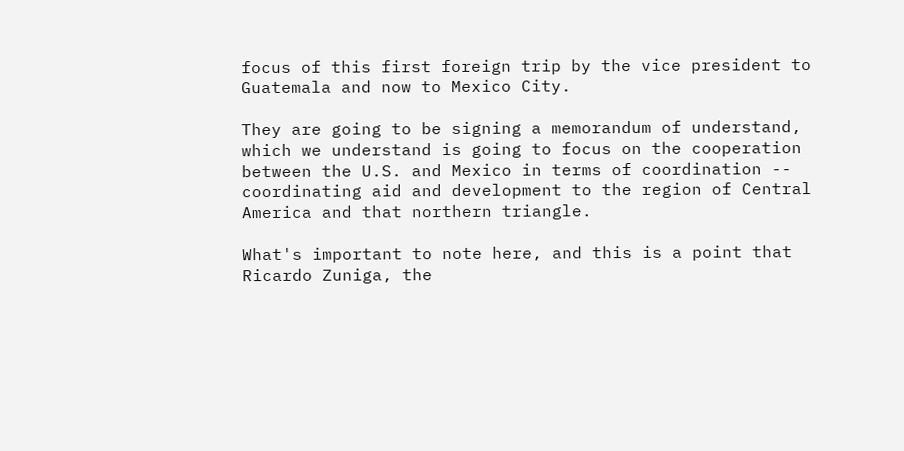focus of this first foreign trip by the vice president to Guatemala and now to Mexico City.

They are going to be signing a memorandum of understand, which we understand is going to focus on the cooperation between the U.S. and Mexico in terms of coordination -- coordinating aid and development to the region of Central America and that northern triangle.

What's important to note here, and this is a point that Ricardo Zuniga, the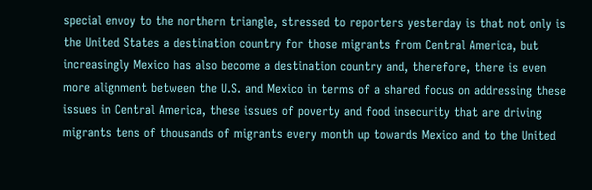special envoy to the northern triangle, stressed to reporters yesterday is that not only is the United States a destination country for those migrants from Central America, but increasingly Mexico has also become a destination country and, therefore, there is even more alignment between the U.S. and Mexico in terms of a shared focus on addressing these issues in Central America, these issues of poverty and food insecurity that are driving migrants tens of thousands of migrants every month up towards Mexico and to the United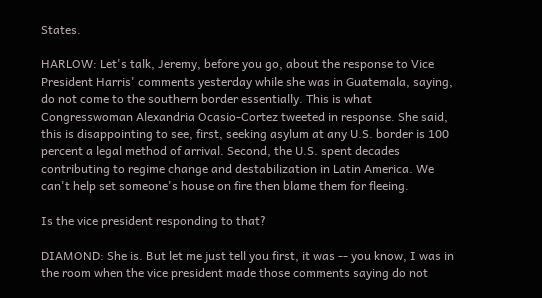States.

HARLOW: Let's talk, Jeremy, before you go, about the response to Vice President Harris' comments yesterday while she was in Guatemala, saying, do not come to the southern border essentially. This is what Congresswoman Alexandria Ocasio-Cortez tweeted in response. She said, this is disappointing to see, first, seeking asylum at any U.S. border is 100 percent a legal method of arrival. Second, the U.S. spent decades contributing to regime change and destabilization in Latin America. We can't help set someone's house on fire then blame them for fleeing.

Is the vice president responding to that?

DIAMOND: She is. But let me just tell you first, it was -- you know, I was in the room when the vice president made those comments saying do not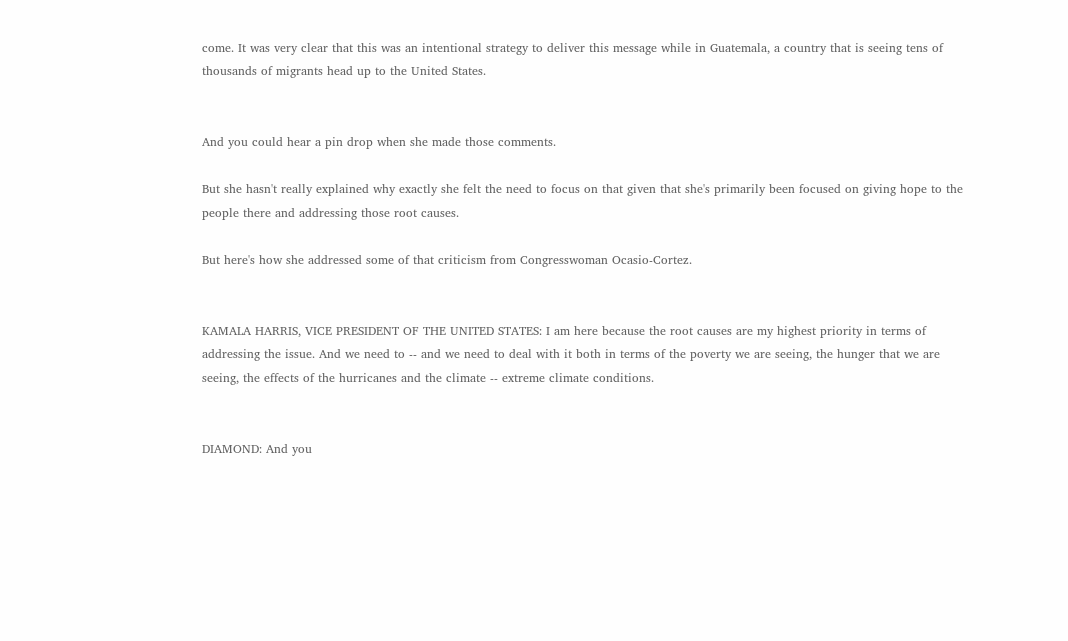come. It was very clear that this was an intentional strategy to deliver this message while in Guatemala, a country that is seeing tens of thousands of migrants head up to the United States.


And you could hear a pin drop when she made those comments.

But she hasn't really explained why exactly she felt the need to focus on that given that she's primarily been focused on giving hope to the people there and addressing those root causes.

But here's how she addressed some of that criticism from Congresswoman Ocasio-Cortez.


KAMALA HARRIS, VICE PRESIDENT OF THE UNITED STATES: I am here because the root causes are my highest priority in terms of addressing the issue. And we need to -- and we need to deal with it both in terms of the poverty we are seeing, the hunger that we are seeing, the effects of the hurricanes and the climate -- extreme climate conditions.


DIAMOND: And you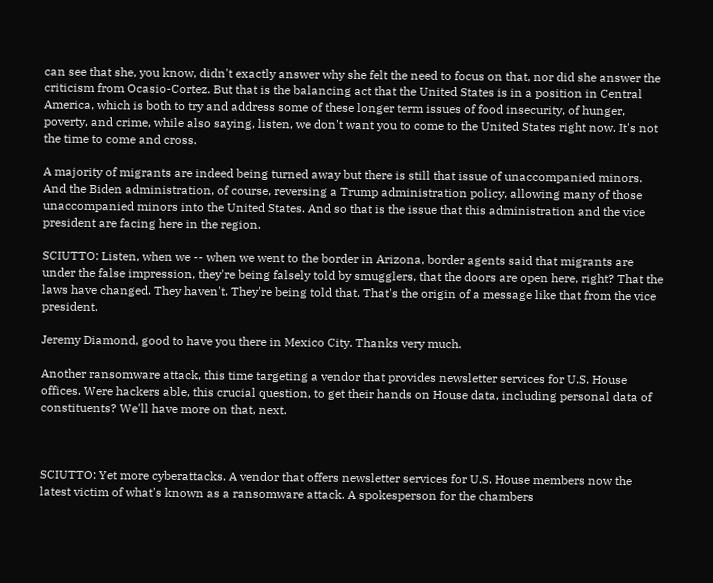can see that she, you know, didn't exactly answer why she felt the need to focus on that, nor did she answer the criticism from Ocasio-Cortez. But that is the balancing act that the United States is in a position in Central America, which is both to try and address some of these longer term issues of food insecurity, of hunger, poverty, and crime, while also saying, listen, we don't want you to come to the United States right now. It's not the time to come and cross.

A majority of migrants are indeed being turned away but there is still that issue of unaccompanied minors. And the Biden administration, of course, reversing a Trump administration policy, allowing many of those unaccompanied minors into the United States. And so that is the issue that this administration and the vice president are facing here in the region.

SCIUTTO: Listen, when we -- when we went to the border in Arizona, border agents said that migrants are under the false impression, they're being falsely told by smugglers, that the doors are open here, right? That the laws have changed. They haven't. They're being told that. That's the origin of a message like that from the vice president.

Jeremy Diamond, good to have you there in Mexico City. Thanks very much.

Another ransomware attack, this time targeting a vendor that provides newsletter services for U.S. House offices. Were hackers able, this crucial question, to get their hands on House data, including personal data of constituents? We'll have more on that, next.



SCIUTTO: Yet more cyberattacks. A vendor that offers newsletter services for U.S. House members now the latest victim of what's known as a ransomware attack. A spokesperson for the chambers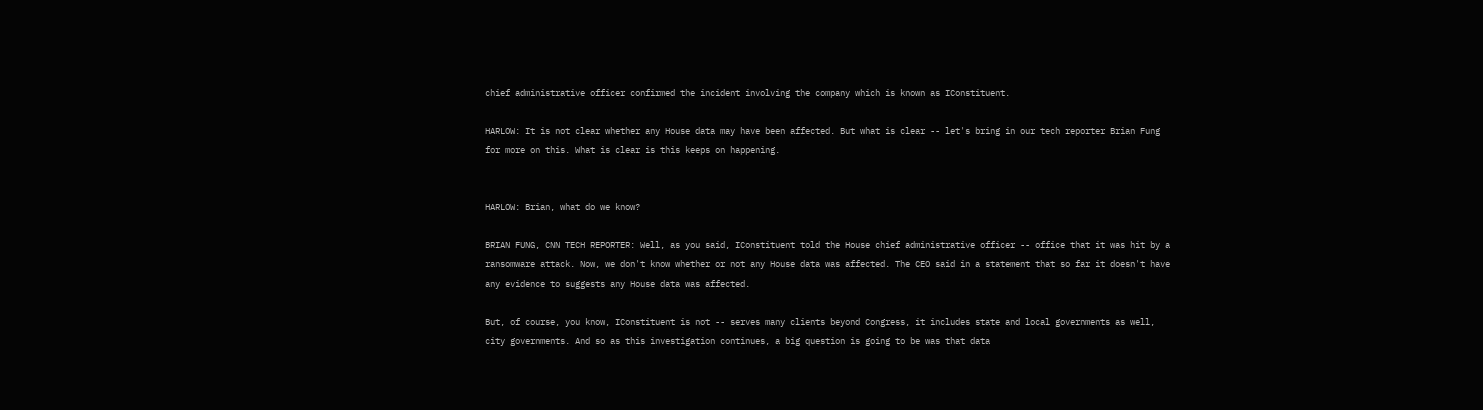chief administrative officer confirmed the incident involving the company which is known as IConstituent.

HARLOW: It is not clear whether any House data may have been affected. But what is clear -- let's bring in our tech reporter Brian Fung for more on this. What is clear is this keeps on happening.


HARLOW: Brian, what do we know?

BRIAN FUNG, CNN TECH REPORTER: Well, as you said, IConstituent told the House chief administrative officer -- office that it was hit by a ransomware attack. Now, we don't know whether or not any House data was affected. The CEO said in a statement that so far it doesn't have any evidence to suggests any House data was affected.

But, of course, you know, IConstituent is not -- serves many clients beyond Congress, it includes state and local governments as well, city governments. And so as this investigation continues, a big question is going to be was that data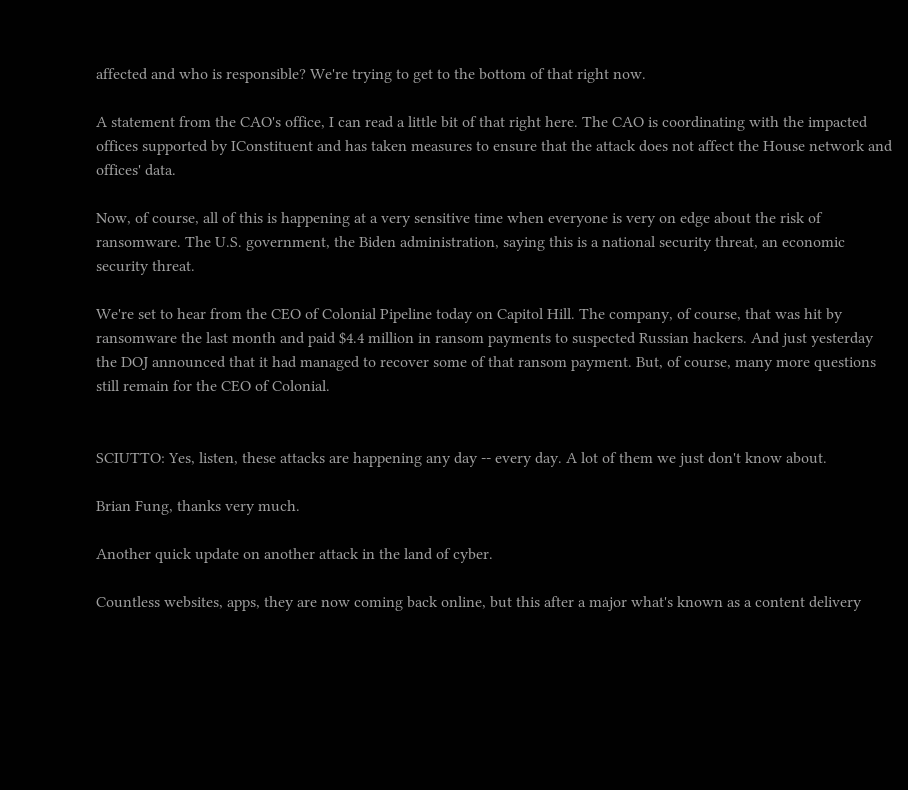affected and who is responsible? We're trying to get to the bottom of that right now.

A statement from the CAO's office, I can read a little bit of that right here. The CAO is coordinating with the impacted offices supported by IConstituent and has taken measures to ensure that the attack does not affect the House network and offices' data.

Now, of course, all of this is happening at a very sensitive time when everyone is very on edge about the risk of ransomware. The U.S. government, the Biden administration, saying this is a national security threat, an economic security threat.

We're set to hear from the CEO of Colonial Pipeline today on Capitol Hill. The company, of course, that was hit by ransomware the last month and paid $4.4 million in ransom payments to suspected Russian hackers. And just yesterday the DOJ announced that it had managed to recover some of that ransom payment. But, of course, many more questions still remain for the CEO of Colonial.


SCIUTTO: Yes, listen, these attacks are happening any day -- every day. A lot of them we just don't know about.

Brian Fung, thanks very much.

Another quick update on another attack in the land of cyber.

Countless websites, apps, they are now coming back online, but this after a major what's known as a content delivery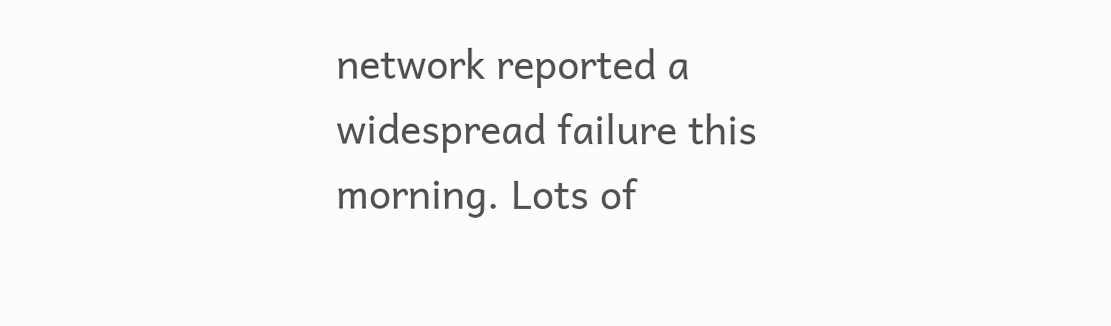network reported a widespread failure this morning. Lots of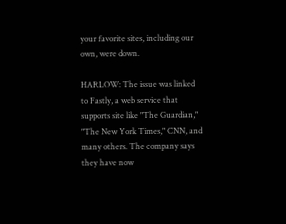your favorite sites, including our own, were down.

HARLOW: The issue was linked to Fastly, a web service that supports site like "The Guardian," "The New York Times," CNN, and many others. The company says they have now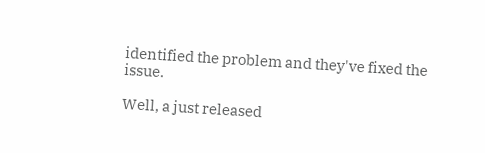identified the problem and they've fixed the issue.

Well, a just released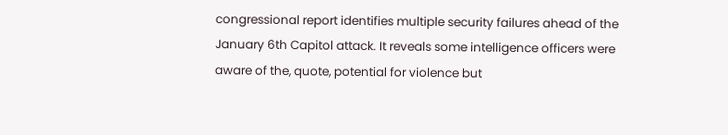congressional report identifies multiple security failures ahead of the January 6th Capitol attack. It reveals some intelligence officers were aware of the, quote, potential for violence but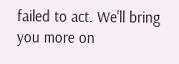failed to act. We'll bring you more on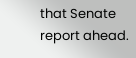that Senate report ahead.